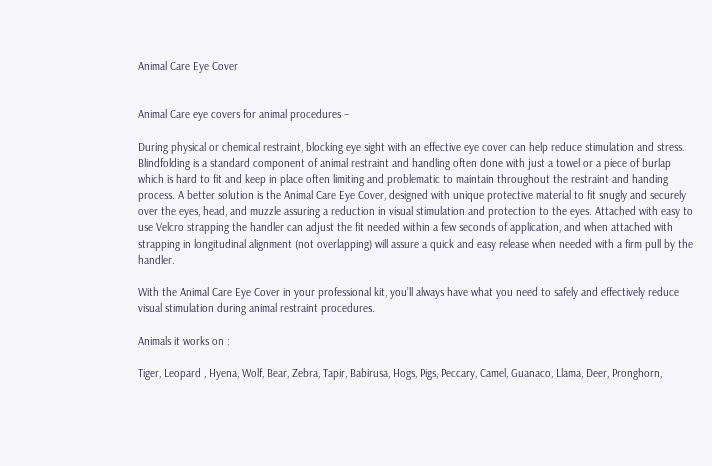Animal Care Eye Cover


Animal Care eye covers for animal procedures –

During physical or chemical restraint, blocking eye sight with an effective eye cover can help reduce stimulation and stress. Blindfolding is a standard component of animal restraint and handling often done with just a towel or a piece of burlap which is hard to fit and keep in place often limiting and problematic to maintain throughout the restraint and handing process. A better solution is the Animal Care Eye Cover, designed with unique protective material to fit snugly and securely over the eyes, head, and muzzle assuring a reduction in visual stimulation and protection to the eyes. Attached with easy to use Velcro strapping the handler can adjust the fit needed within a few seconds of application, and when attached with strapping in longitudinal alignment (not overlapping) will assure a quick and easy release when needed with a firm pull by the handler.

With the Animal Care Eye Cover in your professional kit, you’ll always have what you need to safely and effectively reduce visual stimulation during animal restraint procedures.

Animals it works on :

Tiger, Leopard , Hyena, Wolf, Bear, Zebra, Tapir, Babirusa, Hogs, Pigs, Peccary, Camel, Guanaco, Llama, Deer, Pronghorn,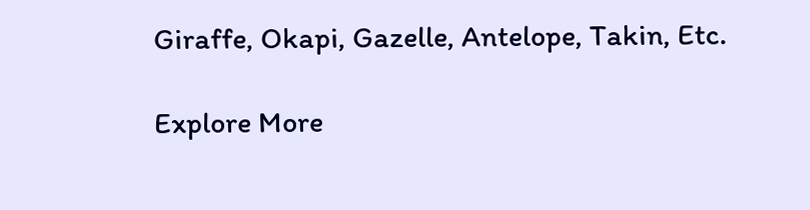Giraffe, Okapi, Gazelle, Antelope, Takin, Etc.

Explore More